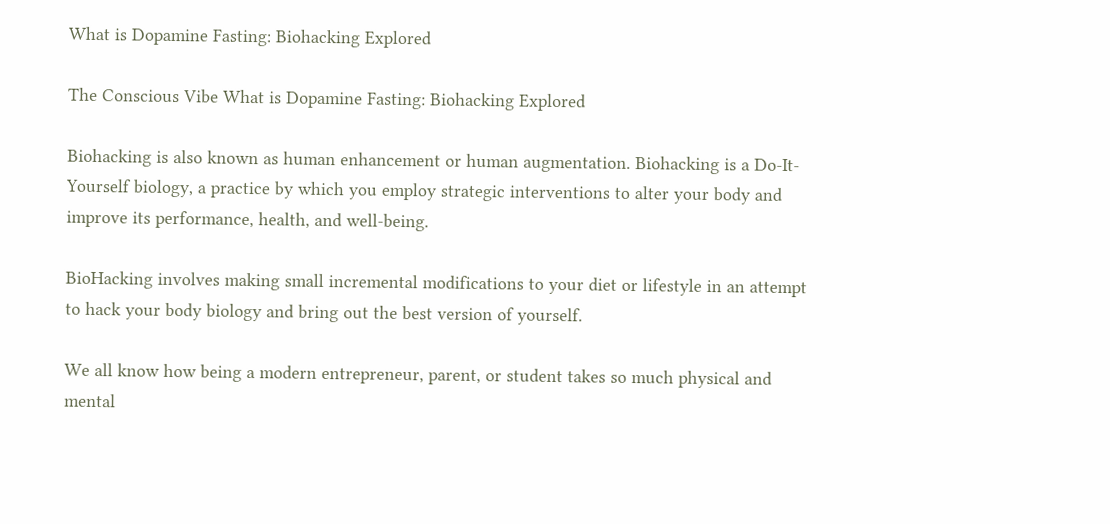What is Dopamine Fasting: Biohacking Explored

The Conscious Vibe What is Dopamine Fasting: Biohacking Explored

Biohacking is also known as human enhancement or human augmentation. Biohacking is a Do-It-Yourself biology, a practice by which you employ strategic interventions to alter your body and improve its performance, health, and well-being.

BioHacking involves making small incremental modifications to your diet or lifestyle in an attempt to hack your body biology and bring out the best version of yourself.

We all know how being a modern entrepreneur, parent, or student takes so much physical and mental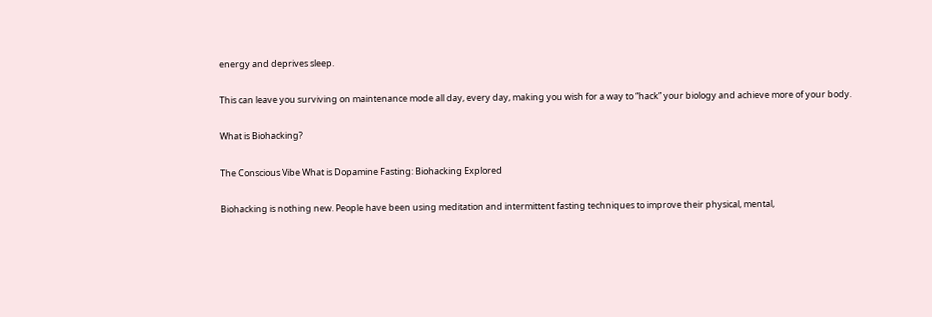energy and deprives sleep.

This can leave you surviving on maintenance mode all day, every day, making you wish for a way to “hack” your biology and achieve more of your body.

What is Biohacking?

The Conscious Vibe What is Dopamine Fasting: Biohacking Explored

Biohacking is nothing new. People have been using meditation and intermittent fasting techniques to improve their physical, mental,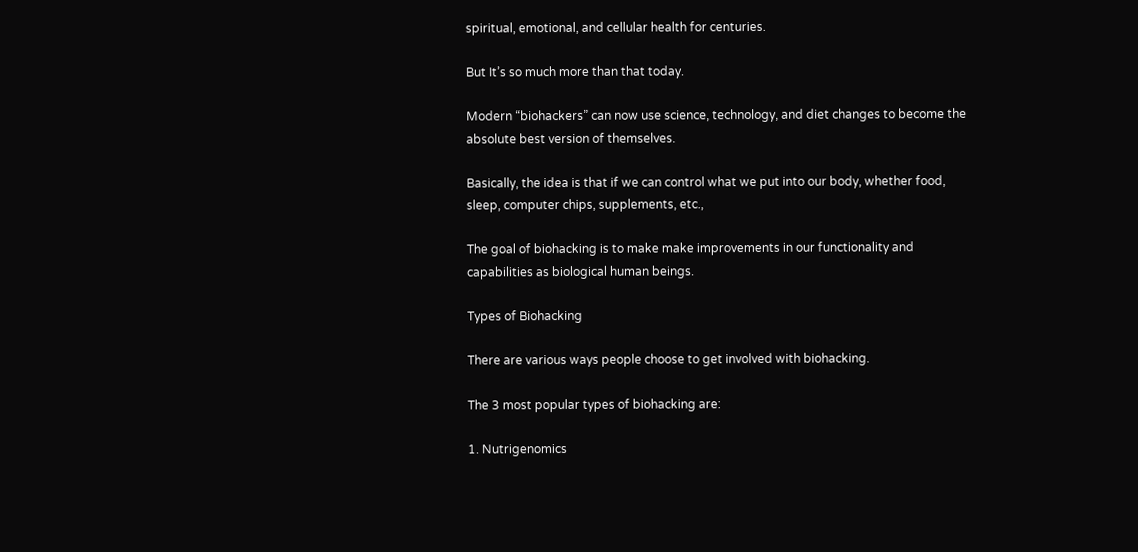spiritual, emotional, and cellular health for centuries.

But It’s so much more than that today.

Modern “biohackers” can now use science, technology, and diet changes to become the absolute best version of themselves.

Basically, the idea is that if we can control what we put into our body, whether food, sleep, computer chips, supplements, etc.,

The goal of biohacking is to make make improvements in our functionality and capabilities as biological human beings.

Types of Biohacking

There are various ways people choose to get involved with biohacking.

The 3 most popular types of biohacking are:

1. Nutrigenomics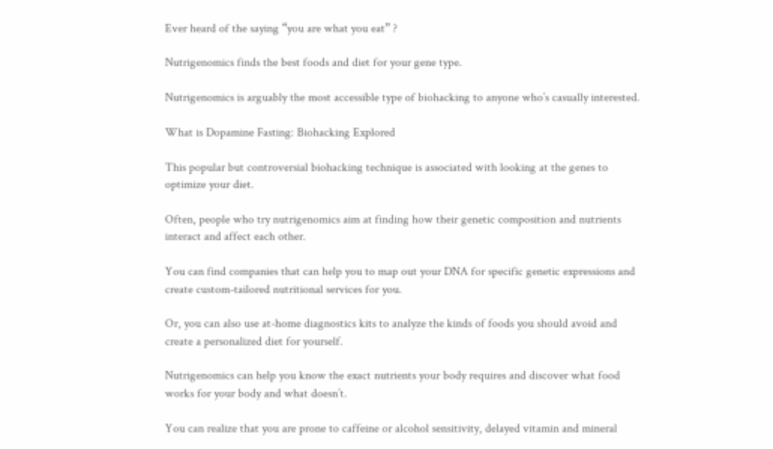Ever heard of the saying “you are what you eat” ?

Nutrigenomics finds the best foods and diet for your gene type.

Nutrigenomics is arguably the most accessible type of biohacking to anyone who’s casually interested.

What is Dopamine Fasting: Biohacking Explored

This popular but controversial biohacking technique is associated with looking at the genes to optimize your diet.

Often, people who try nutrigenomics aim at finding how their genetic composition and nutrients interact and affect each other.

You can find companies that can help you to map out your DNA for specific genetic expressions and create custom-tailored nutritional services for you.

Or, you can also use at-home diagnostics kits to analyze the kinds of foods you should avoid and create a personalized diet for yourself.

Nutrigenomics can help you know the exact nutrients your body requires and discover what food works for your body and what doesn’t.

You can realize that you are prone to caffeine or alcohol sensitivity, delayed vitamin and mineral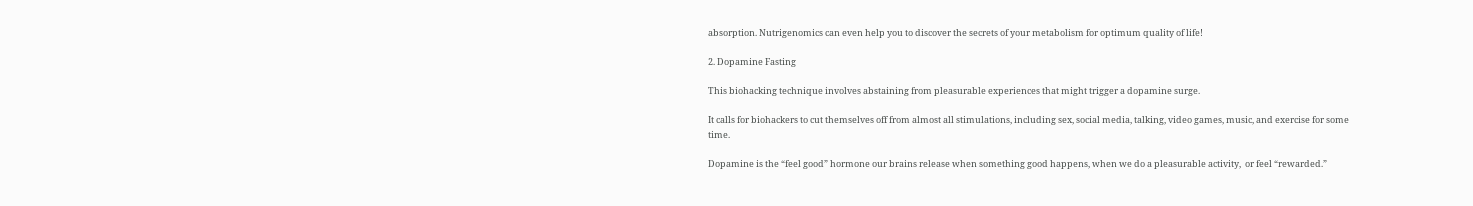absorption. Nutrigenomics can even help you to discover the secrets of your metabolism for optimum quality of life!

2. Dopamine Fasting

This biohacking technique involves abstaining from pleasurable experiences that might trigger a dopamine surge.

It calls for biohackers to cut themselves off from almost all stimulations, including sex, social media, talking, video games, music, and exercise for some time.

Dopamine is the “feel good” hormone our brains release when something good happens, when we do a pleasurable activity,  or feel “rewarded.”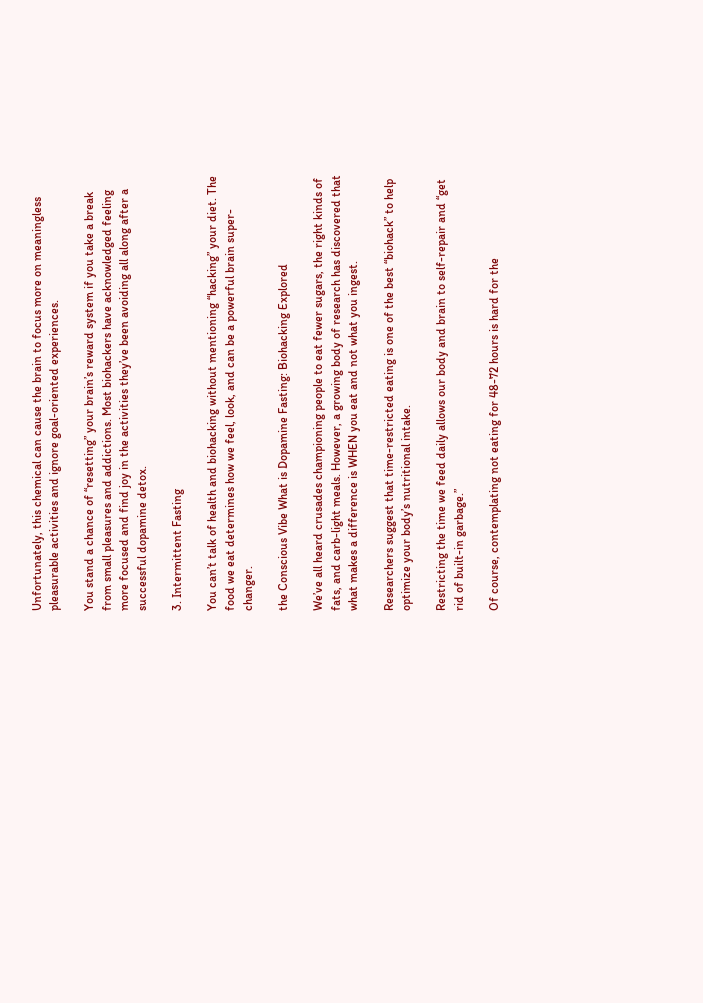Unfortunately, this chemical can cause the brain to focus more on meaningless pleasurable activities and ignore goal-oriented experiences.

You stand a chance of “resetting” your brain’s reward system if you take a break from small pleasures and addictions. Most biohackers have acknowledged feeling more focused and find joy in the activities they’ve been avoiding all along after a successful dopamine detox.

3. Intermittent Fasting

You can’t talk of health and biohacking without mentioning “hacking” your diet. The food we eat determines how we feel, look, and can be a powerful brain super-changer.

the Conscious Vibe What is Dopamine Fasting: Biohacking Explored

We’ve all heard crusades championing people to eat fewer sugars, the right kinds of fats, and carb-light meals. However, a growing body of research has discovered that what makes a difference is WHEN you eat and not what you ingest.

Researchers suggest that time-restricted eating is one of the best “biohack” to help optimize your body’s nutritional intake.

Restricting the time we feed daily allows our body and brain to self-repair and “get rid of built-in garbage.”

Of course, contemplating not eating for 48-72 hours is hard for the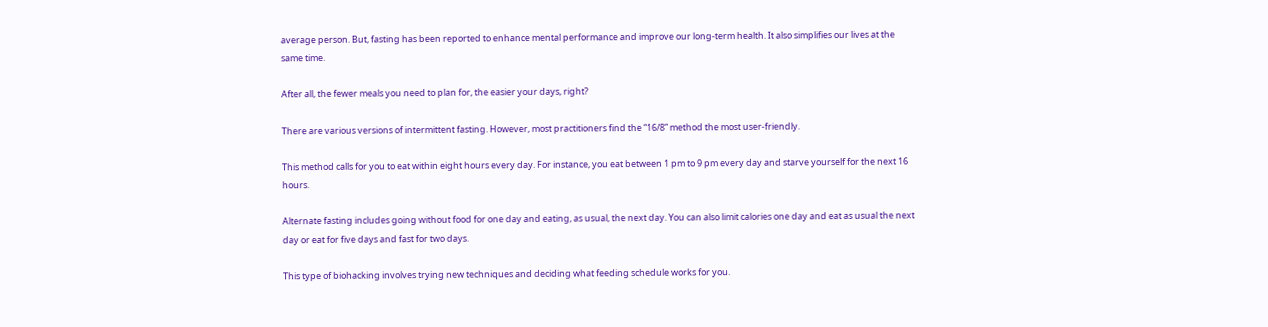average person. But, fasting has been reported to enhance mental performance and improve our long-term health. It also simplifies our lives at the same time.

After all, the fewer meals you need to plan for, the easier your days, right?

There are various versions of intermittent fasting. However, most practitioners find the “16/8” method the most user-friendly.

This method calls for you to eat within eight hours every day. For instance, you eat between 1 pm to 9 pm every day and starve yourself for the next 16 hours.

Alternate fasting includes going without food for one day and eating, as usual, the next day. You can also limit calories one day and eat as usual the next day or eat for five days and fast for two days.

This type of biohacking involves trying new techniques and deciding what feeding schedule works for you.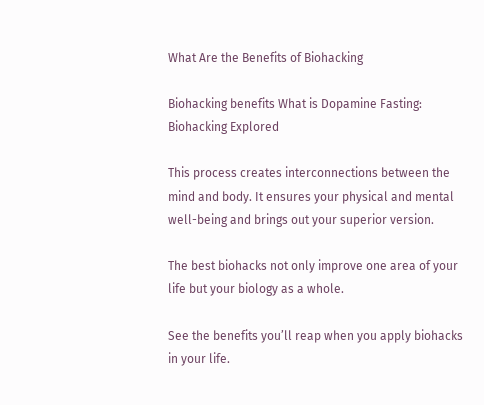What Are the Benefits of Biohacking

Biohacking benefits What is Dopamine Fasting: Biohacking Explored

This process creates interconnections between the mind and body. It ensures your physical and mental well-being and brings out your superior version.

The best biohacks not only improve one area of your life but your biology as a whole.

See the benefits you’ll reap when you apply biohacks in your life.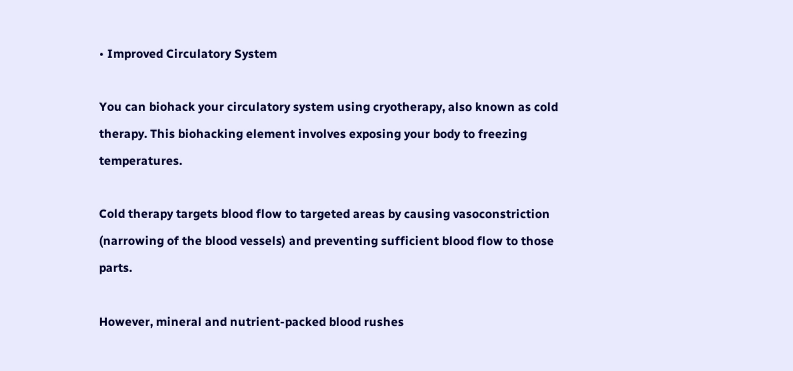• Improved Circulatory System

You can biohack your circulatory system using cryotherapy, also known as cold therapy. This biohacking element involves exposing your body to freezing temperatures.

Cold therapy targets blood flow to targeted areas by causing vasoconstriction (narrowing of the blood vessels) and preventing sufficient blood flow to those parts.

However, mineral and nutrient-packed blood rushes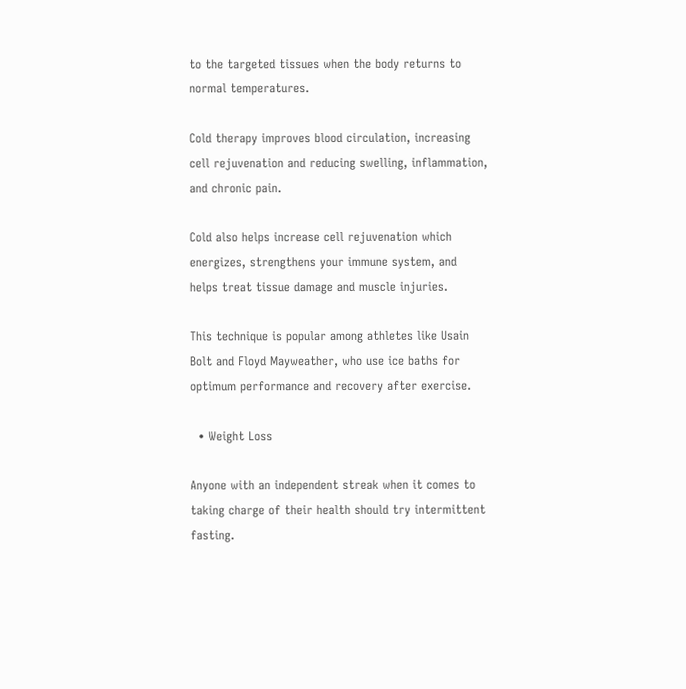to the targeted tissues when the body returns to normal temperatures.

Cold therapy improves blood circulation, increasing cell rejuvenation and reducing swelling, inflammation, and chronic pain.

Cold also helps increase cell rejuvenation which energizes, strengthens your immune system, and helps treat tissue damage and muscle injuries.

This technique is popular among athletes like Usain Bolt and Floyd Mayweather, who use ice baths for optimum performance and recovery after exercise.

  • Weight Loss

Anyone with an independent streak when it comes to taking charge of their health should try intermittent fasting.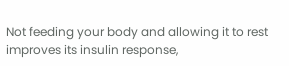Not feeding your body and allowing it to rest improves its insulin response,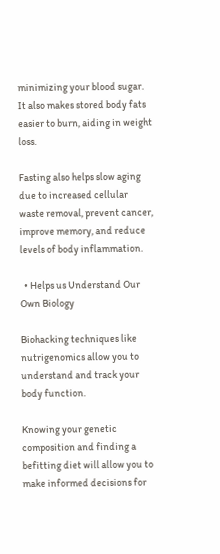minimizing your blood sugar. It also makes stored body fats easier to burn, aiding in weight loss.

Fasting also helps slow aging due to increased cellular waste removal, prevent cancer, improve memory, and reduce levels of body inflammation.

  • Helps us Understand Our Own Biology

Biohacking techniques like nutrigenomics allow you to understand and track your body function.

Knowing your genetic composition and finding a befitting diet will allow you to make informed decisions for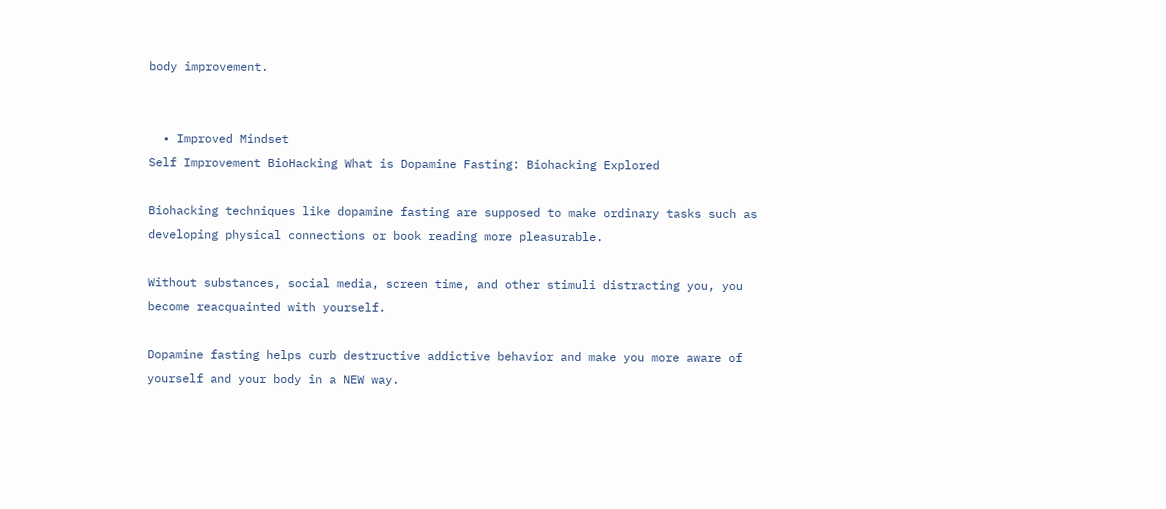body improvement.


  • Improved Mindset
Self Improvement BioHacking What is Dopamine Fasting: Biohacking Explored

Biohacking techniques like dopamine fasting are supposed to make ordinary tasks such as developing physical connections or book reading more pleasurable.

Without substances, social media, screen time, and other stimuli distracting you, you become reacquainted with yourself.

Dopamine fasting helps curb destructive addictive behavior and make you more aware of yourself and your body in a NEW way.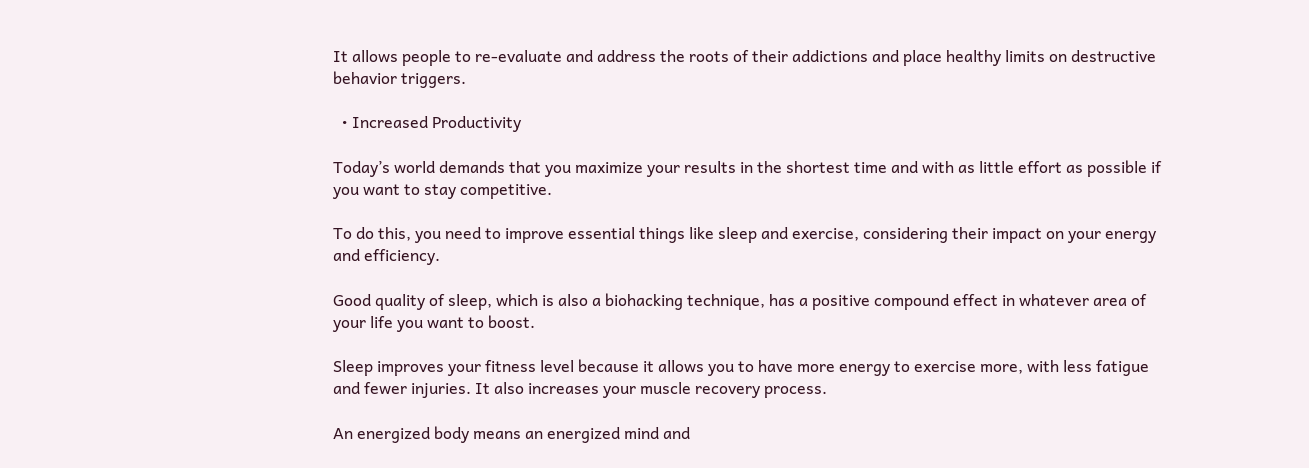It allows people to re-evaluate and address the roots of their addictions and place healthy limits on destructive behavior triggers.

  • Increased Productivity

Today’s world demands that you maximize your results in the shortest time and with as little effort as possible if you want to stay competitive.

To do this, you need to improve essential things like sleep and exercise, considering their impact on your energy and efficiency.

Good quality of sleep, which is also a biohacking technique, has a positive compound effect in whatever area of your life you want to boost.

Sleep improves your fitness level because it allows you to have more energy to exercise more, with less fatigue and fewer injuries. It also increases your muscle recovery process.

An energized body means an energized mind and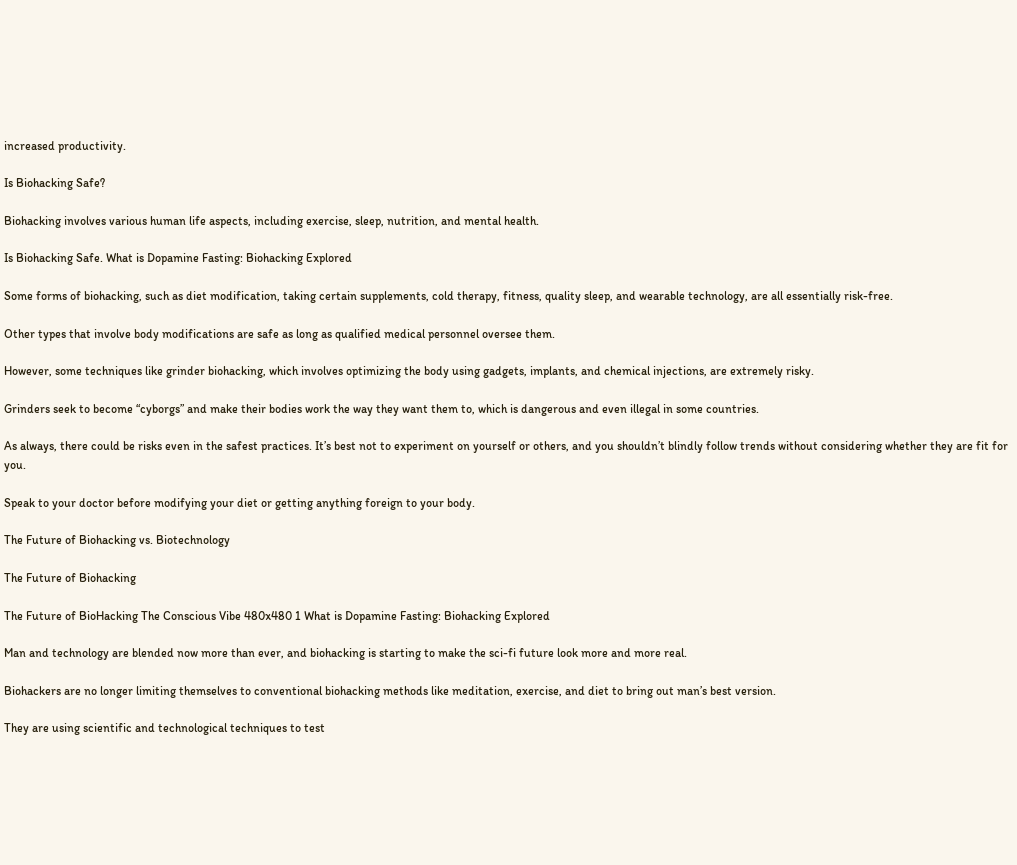increased productivity.

Is Biohacking Safe?

Biohacking involves various human life aspects, including exercise, sleep, nutrition, and mental health.

Is Biohacking Safe. What is Dopamine Fasting: Biohacking Explored

Some forms of biohacking, such as diet modification, taking certain supplements, cold therapy, fitness, quality sleep, and wearable technology, are all essentially risk-free.

Other types that involve body modifications are safe as long as qualified medical personnel oversee them.

However, some techniques like grinder biohacking, which involves optimizing the body using gadgets, implants, and chemical injections, are extremely risky.

Grinders seek to become “cyborgs” and make their bodies work the way they want them to, which is dangerous and even illegal in some countries.

As always, there could be risks even in the safest practices. It’s best not to experiment on yourself or others, and you shouldn’t blindly follow trends without considering whether they are fit for you.

Speak to your doctor before modifying your diet or getting anything foreign to your body.

The Future of Biohacking vs. Biotechnology

The Future of Biohacking

The Future of BioHacking The Conscious Vibe 480x480 1 What is Dopamine Fasting: Biohacking Explored

Man and technology are blended now more than ever, and biohacking is starting to make the sci-fi future look more and more real.

Biohackers are no longer limiting themselves to conventional biohacking methods like meditation, exercise, and diet to bring out man’s best version.

They are using scientific and technological techniques to test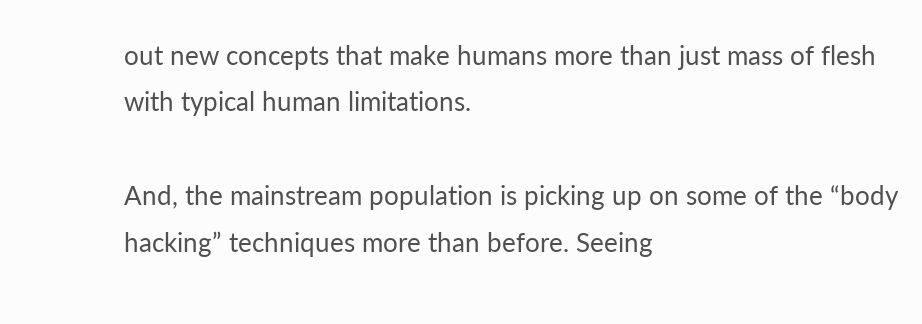out new concepts that make humans more than just mass of flesh with typical human limitations.

And, the mainstream population is picking up on some of the “body hacking” techniques more than before. Seeing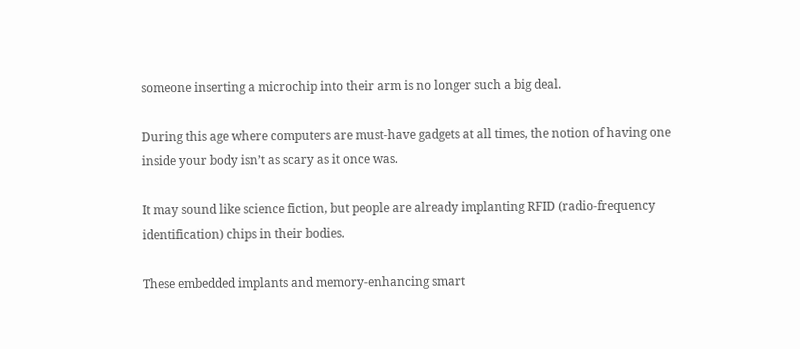someone inserting a microchip into their arm is no longer such a big deal.

During this age where computers are must-have gadgets at all times, the notion of having one inside your body isn’t as scary as it once was.

It may sound like science fiction, but people are already implanting RFID (radio-frequency identification) chips in their bodies.

These embedded implants and memory-enhancing smart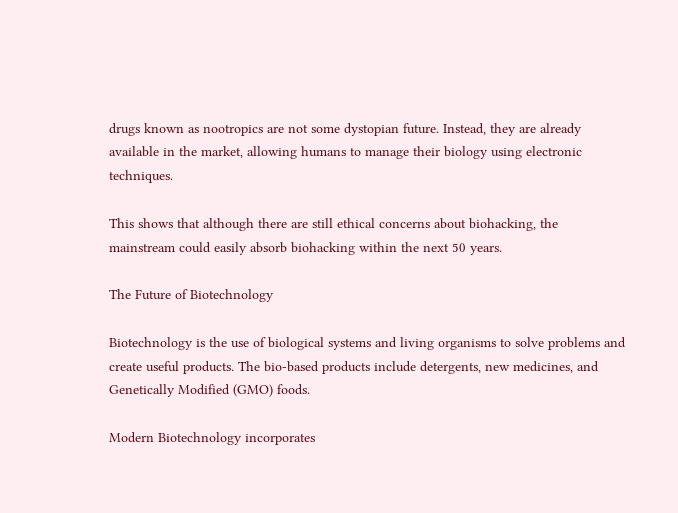drugs known as nootropics are not some dystopian future. Instead, they are already available in the market, allowing humans to manage their biology using electronic techniques.

This shows that although there are still ethical concerns about biohacking, the mainstream could easily absorb biohacking within the next 50 years.

The Future of Biotechnology

Biotechnology is the use of biological systems and living organisms to solve problems and create useful products. The bio-based products include detergents, new medicines, and Genetically Modified (GMO) foods.

Modern Biotechnology incorporates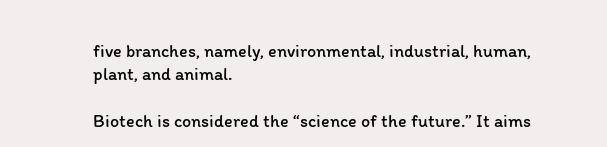five branches, namely, environmental, industrial, human, plant, and animal.

Biotech is considered the “science of the future.” It aims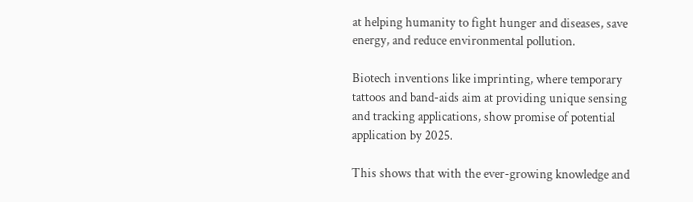at helping humanity to fight hunger and diseases, save energy, and reduce environmental pollution.

Biotech inventions like imprinting, where temporary tattoos and band-aids aim at providing unique sensing and tracking applications, show promise of potential application by 2025.

This shows that with the ever-growing knowledge and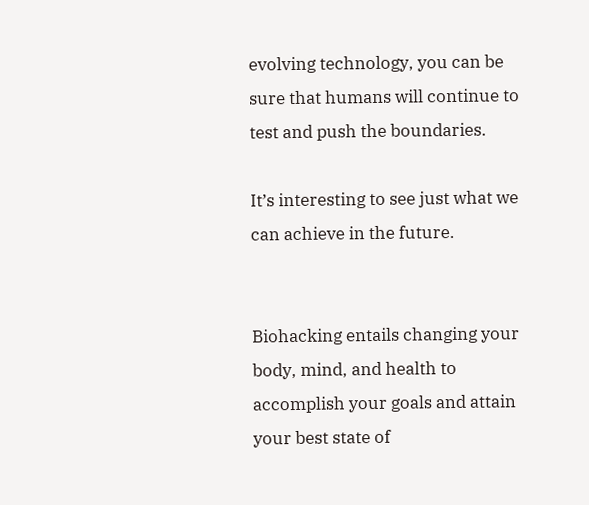evolving technology, you can be sure that humans will continue to test and push the boundaries.

It’s interesting to see just what we can achieve in the future.


Biohacking entails changing your body, mind, and health to accomplish your goals and attain your best state of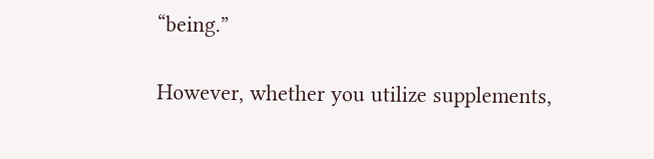“being.”

However, whether you utilize supplements,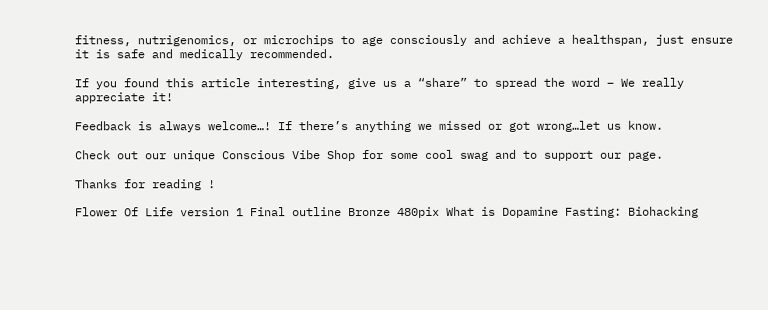fitness, nutrigenomics, or microchips to age consciously and achieve a healthspan, just ensure it is safe and medically recommended.

If you found this article interesting, give us a “share” to spread the word – We really appreciate it!

Feedback is always welcome…! If there’s anything we missed or got wrong…let us know.

Check out our unique Conscious Vibe Shop for some cool swag and to support our page.

Thanks for reading !

Flower Of Life version 1 Final outline Bronze 480pix What is Dopamine Fasting: Biohacking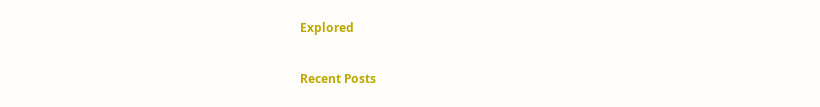Explored

Recent Posts